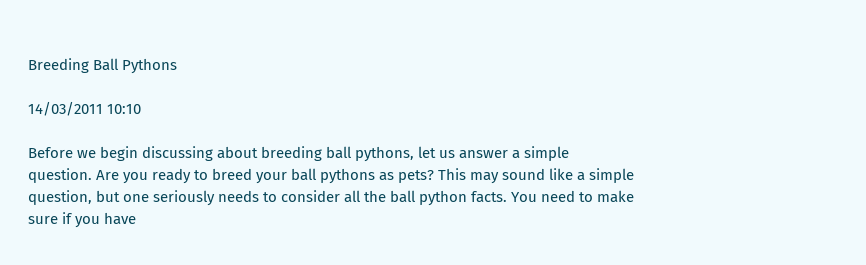Breeding Ball Pythons

14/03/2011 10:10

Before we begin discussing about breeding ball pythons, let us answer a simple question. Are you ready to breed your ball pythons as pets? This may sound like a simple question, but one seriously needs to consider all the ball python facts. You need to make sure if you have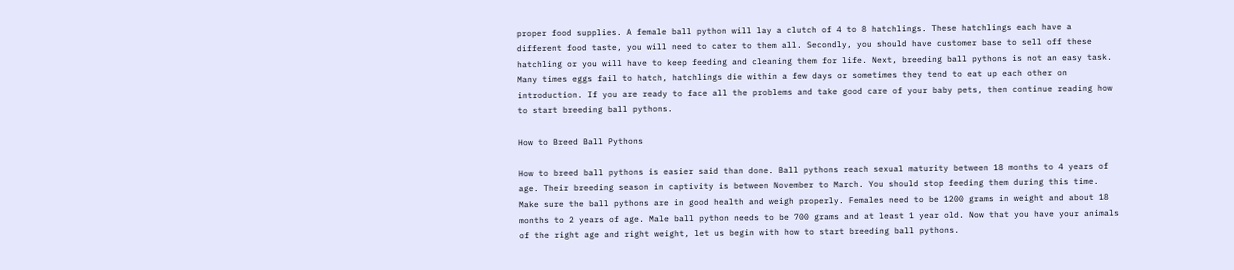proper food supplies. A female ball python will lay a clutch of 4 to 8 hatchlings. These hatchlings each have a different food taste, you will need to cater to them all. Secondly, you should have customer base to sell off these hatchling or you will have to keep feeding and cleaning them for life. Next, breeding ball pythons is not an easy task. Many times eggs fail to hatch, hatchlings die within a few days or sometimes they tend to eat up each other on introduction. If you are ready to face all the problems and take good care of your baby pets, then continue reading how to start breeding ball pythons.

How to Breed Ball Pythons

How to breed ball pythons is easier said than done. Ball pythons reach sexual maturity between 18 months to 4 years of age. Their breeding season in captivity is between November to March. You should stop feeding them during this time. Make sure the ball pythons are in good health and weigh properly. Females need to be 1200 grams in weight and about 18 months to 2 years of age. Male ball python needs to be 700 grams and at least 1 year old. Now that you have your animals of the right age and right weight, let us begin with how to start breeding ball pythons.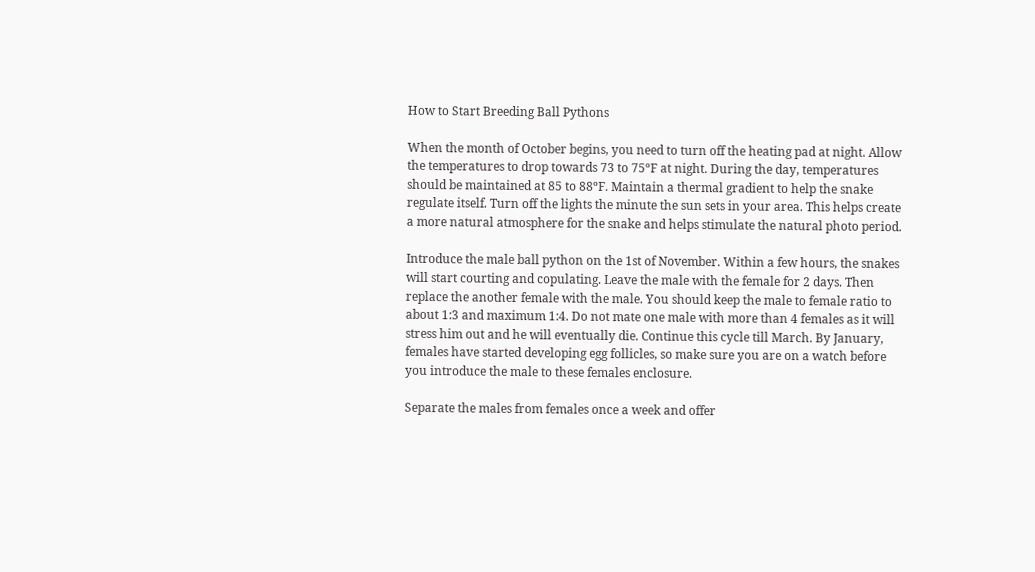How to Start Breeding Ball Pythons

When the month of October begins, you need to turn off the heating pad at night. Allow the temperatures to drop towards 73 to 75ºF at night. During the day, temperatures should be maintained at 85 to 88ºF. Maintain a thermal gradient to help the snake regulate itself. Turn off the lights the minute the sun sets in your area. This helps create a more natural atmosphere for the snake and helps stimulate the natural photo period.

Introduce the male ball python on the 1st of November. Within a few hours, the snakes will start courting and copulating. Leave the male with the female for 2 days. Then replace the another female with the male. You should keep the male to female ratio to about 1:3 and maximum 1:4. Do not mate one male with more than 4 females as it will stress him out and he will eventually die. Continue this cycle till March. By January, females have started developing egg follicles, so make sure you are on a watch before you introduce the male to these females enclosure.

Separate the males from females once a week and offer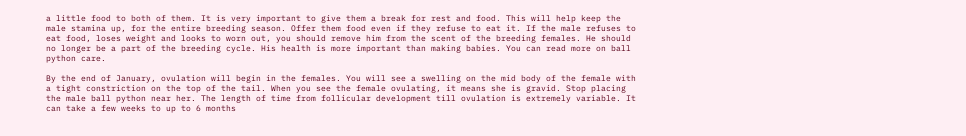a little food to both of them. It is very important to give them a break for rest and food. This will help keep the male stamina up, for the entire breeding season. Offer them food even if they refuse to eat it. If the male refuses to eat food, loses weight and looks to worn out, you should remove him from the scent of the breeding females. He should no longer be a part of the breeding cycle. His health is more important than making babies. You can read more on ball python care.

By the end of January, ovulation will begin in the females. You will see a swelling on the mid body of the female with a tight constriction on the top of the tail. When you see the female ovulating, it means she is gravid. Stop placing the male ball python near her. The length of time from follicular development till ovulation is extremely variable. It can take a few weeks to up to 6 months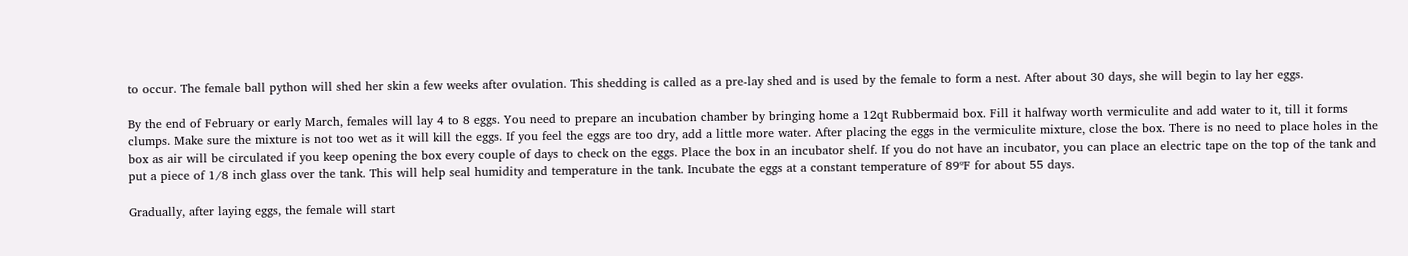to occur. The female ball python will shed her skin a few weeks after ovulation. This shedding is called as a pre-lay shed and is used by the female to form a nest. After about 30 days, she will begin to lay her eggs.

By the end of February or early March, females will lay 4 to 8 eggs. You need to prepare an incubation chamber by bringing home a 12qt Rubbermaid box. Fill it halfway worth vermiculite and add water to it, till it forms clumps. Make sure the mixture is not too wet as it will kill the eggs. If you feel the eggs are too dry, add a little more water. After placing the eggs in the vermiculite mixture, close the box. There is no need to place holes in the box as air will be circulated if you keep opening the box every couple of days to check on the eggs. Place the box in an incubator shelf. If you do not have an incubator, you can place an electric tape on the top of the tank and put a piece of 1/8 inch glass over the tank. This will help seal humidity and temperature in the tank. Incubate the eggs at a constant temperature of 89ºF for about 55 days.

Gradually, after laying eggs, the female will start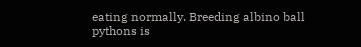eating normally. Breeding albino ball pythons is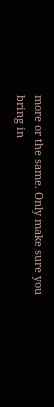more or the same. Only make sure you bring in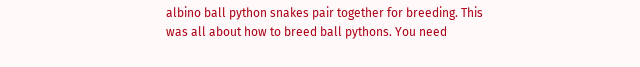albino ball python snakes pair together for breeding. This was all about how to breed ball pythons. You need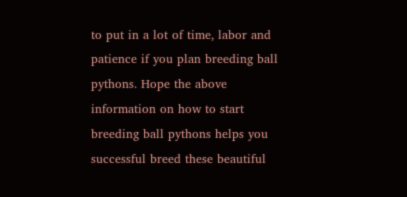to put in a lot of time, labor and patience if you plan breeding ball pythons. Hope the above information on how to start breeding ball pythons helps you successful breed these beautiful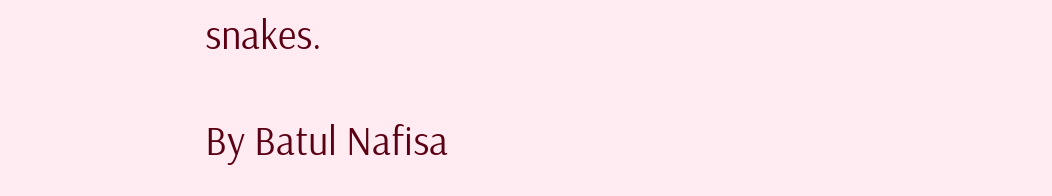snakes.

By Batul Nafisa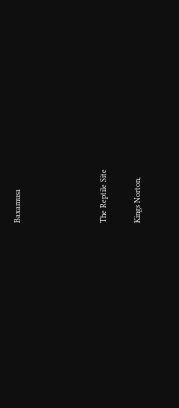Baxamusa




The Reptile Site

Kings Norton,